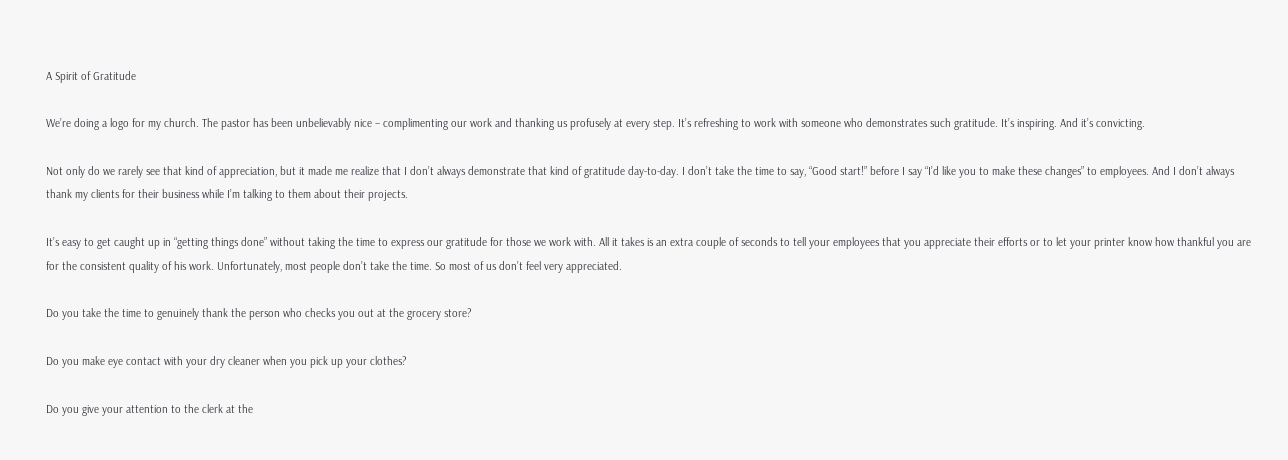A Spirit of Gratitude

We’re doing a logo for my church. The pastor has been unbelievably nice – complimenting our work and thanking us profusely at every step. It’s refreshing to work with someone who demonstrates such gratitude. It’s inspiring. And it’s convicting.

Not only do we rarely see that kind of appreciation, but it made me realize that I don’t always demonstrate that kind of gratitude day-to-day. I don’t take the time to say, “Good start!” before I say “I’d like you to make these changes” to employees. And I don’t always thank my clients for their business while I’m talking to them about their projects.

It’s easy to get caught up in “getting things done” without taking the time to express our gratitude for those we work with. All it takes is an extra couple of seconds to tell your employees that you appreciate their efforts or to let your printer know how thankful you are for the consistent quality of his work. Unfortunately, most people don’t take the time. So most of us don’t feel very appreciated.

Do you take the time to genuinely thank the person who checks you out at the grocery store?

Do you make eye contact with your dry cleaner when you pick up your clothes?

Do you give your attention to the clerk at the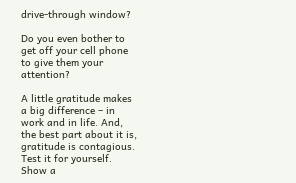drive-through window?

Do you even bother to get off your cell phone to give them your attention?

A little gratitude makes a big difference – in work and in life. And, the best part about it is, gratitude is contagious. Test it for yourself. Show a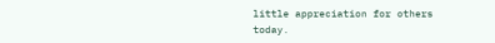little appreciation for others today.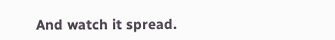And watch it spread.